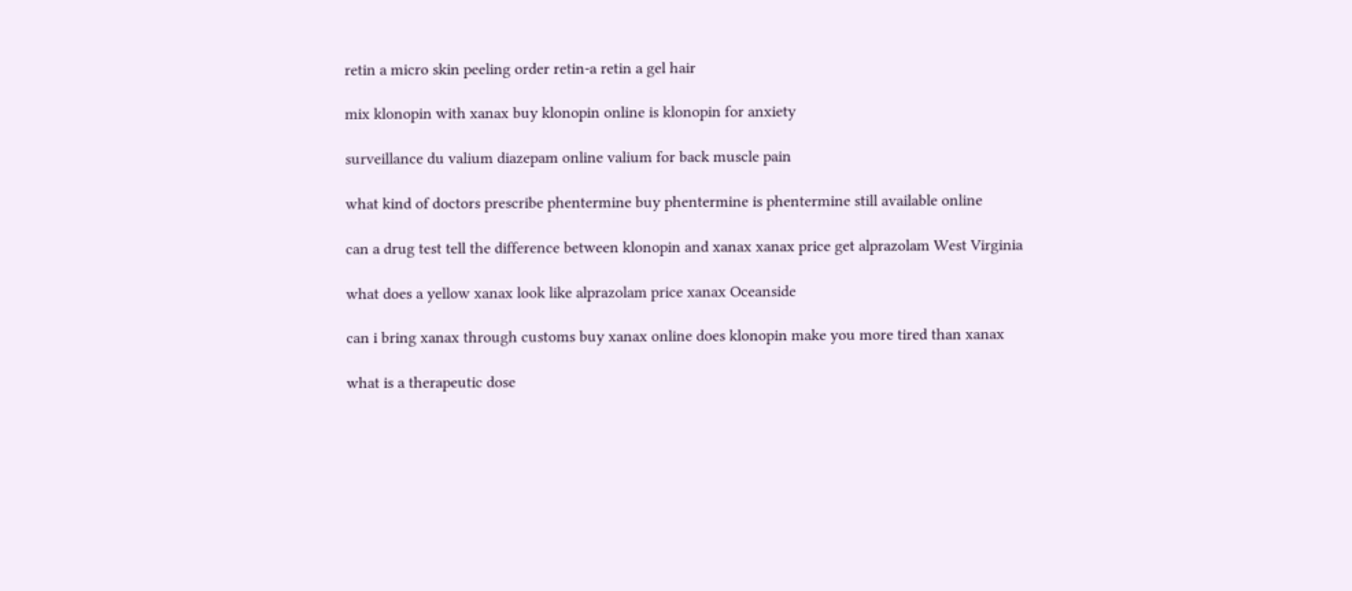retin a micro skin peeling order retin-a retin a gel hair

mix klonopin with xanax buy klonopin online is klonopin for anxiety

surveillance du valium diazepam online valium for back muscle pain

what kind of doctors prescribe phentermine buy phentermine is phentermine still available online

can a drug test tell the difference between klonopin and xanax xanax price get alprazolam West Virginia

what does a yellow xanax look like alprazolam price xanax Oceanside

can i bring xanax through customs buy xanax online does klonopin make you more tired than xanax

what is a therapeutic dose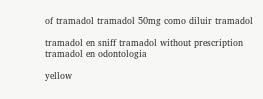of tramadol tramadol 50mg como diluir tramadol

tramadol en sniff tramadol without prescription tramadol en odontologia

yellow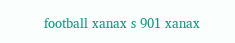football xanax s 901 xanax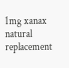1mg xanax natural replacement